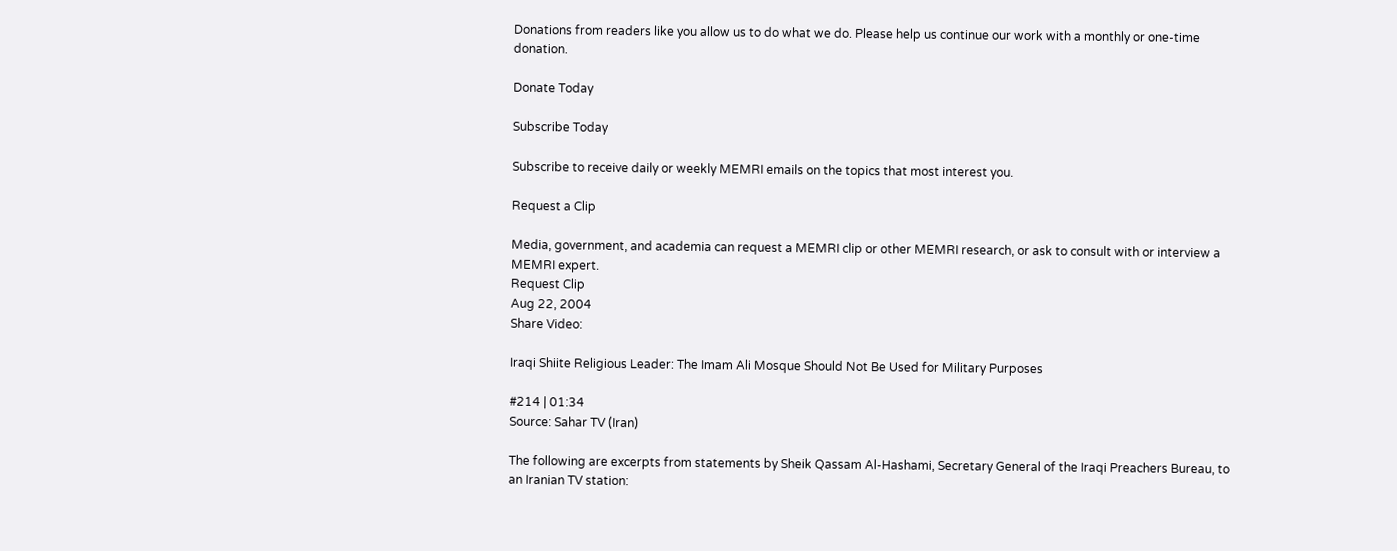Donations from readers like you allow us to do what we do. Please help us continue our work with a monthly or one-time donation.

Donate Today

Subscribe Today

Subscribe to receive daily or weekly MEMRI emails on the topics that most interest you.

Request a Clip

Media, government, and academia can request a MEMRI clip or other MEMRI research, or ask to consult with or interview a MEMRI expert.
Request Clip
Aug 22, 2004
Share Video:

Iraqi Shiite Religious Leader: The Imam Ali Mosque Should Not Be Used for Military Purposes

#214 | 01:34
Source: Sahar TV (Iran)

The following are excerpts from statements by Sheik Qassam Al-Hashami, Secretary General of the Iraqi Preachers Bureau, to an Iranian TV station: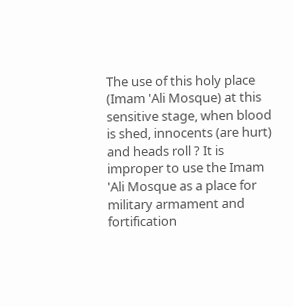The use of this holy place (Imam 'Ali Mosque) at this sensitive stage, when blood is shed, innocents (are hurt) and heads roll ? It is improper to use the Imam 'Ali Mosque as a place for military armament and fortification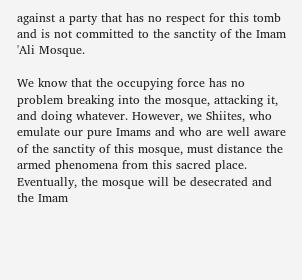against a party that has no respect for this tomb and is not committed to the sanctity of the Imam 'Ali Mosque.

We know that the occupying force has no problem breaking into the mosque, attacking it, and doing whatever. However, we Shiites, who emulate our pure Imams and who are well aware of the sanctity of this mosque, must distance the armed phenomena from this sacred place. Eventually, the mosque will be desecrated and the Imam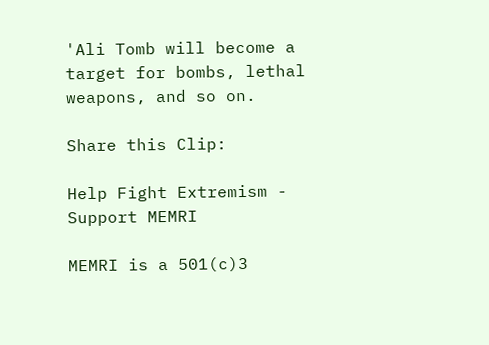'Ali Tomb will become a target for bombs, lethal weapons, and so on.

Share this Clip:

Help Fight Extremism - Support MEMRI

MEMRI is a 501(c)3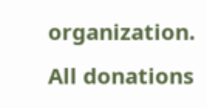organization. All donations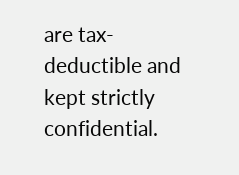are tax-deductible and kept strictly confidential.